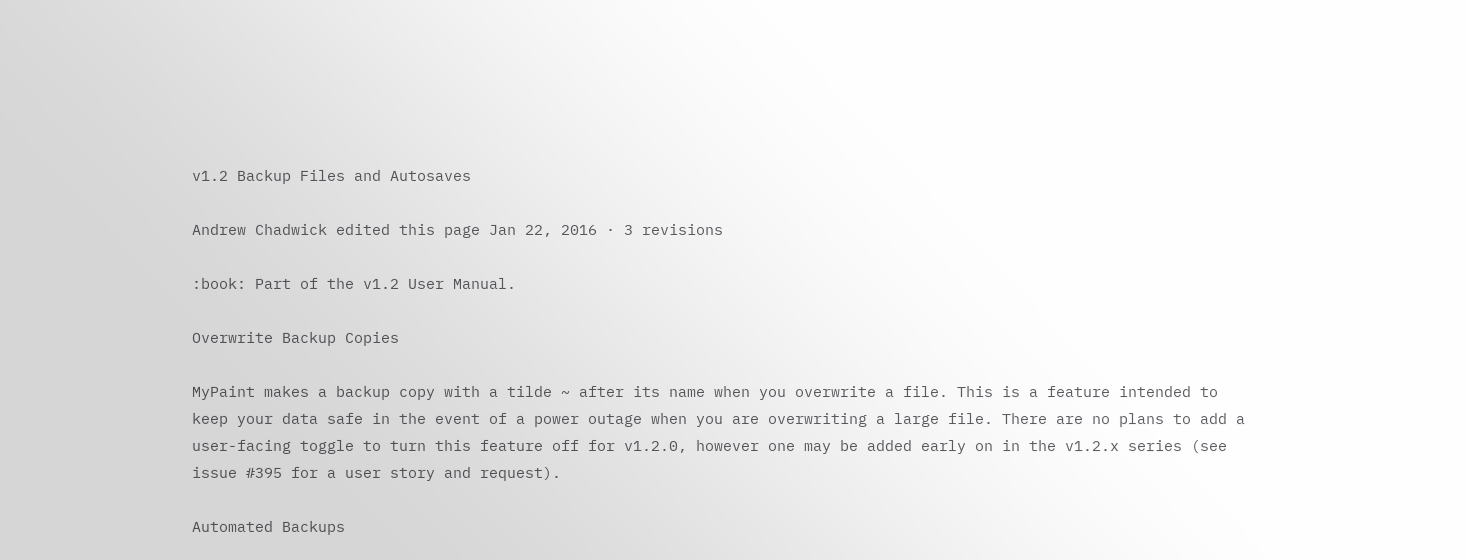v1.2 Backup Files and Autosaves

Andrew Chadwick edited this page Jan 22, 2016 · 3 revisions

:book: Part of the v1.2 User Manual.

Overwrite Backup Copies

MyPaint makes a backup copy with a tilde ~ after its name when you overwrite a file. This is a feature intended to keep your data safe in the event of a power outage when you are overwriting a large file. There are no plans to add a user-facing toggle to turn this feature off for v1.2.0, however one may be added early on in the v1.2.x series (see issue #395 for a user story and request).

Automated Backups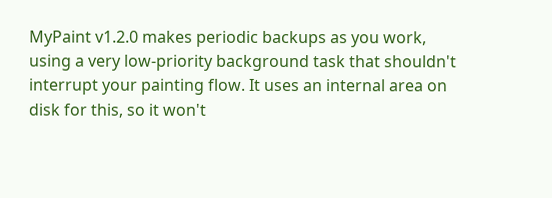MyPaint v1.2.0 makes periodic backups as you work, using a very low-priority background task that shouldn't interrupt your painting flow. It uses an internal area on disk for this, so it won't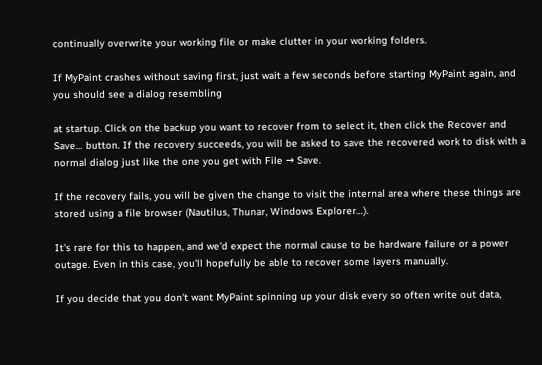continually overwrite your working file or make clutter in your working folders.

If MyPaint crashes without saving first, just wait a few seconds before starting MyPaint again, and you should see a dialog resembling

at startup. Click on the backup you want to recover from to select it, then click the Recover and Save… button. If the recovery succeeds, you will be asked to save the recovered work to disk with a normal dialog just like the one you get with File → Save.

If the recovery fails, you will be given the change to visit the internal area where these things are stored using a file browser (Nautilus, Thunar, Windows Explorer…).

It's rare for this to happen, and we'd expect the normal cause to be hardware failure or a power outage. Even in this case, you'll hopefully be able to recover some layers manually.

If you decide that you don't want MyPaint spinning up your disk every so often write out data,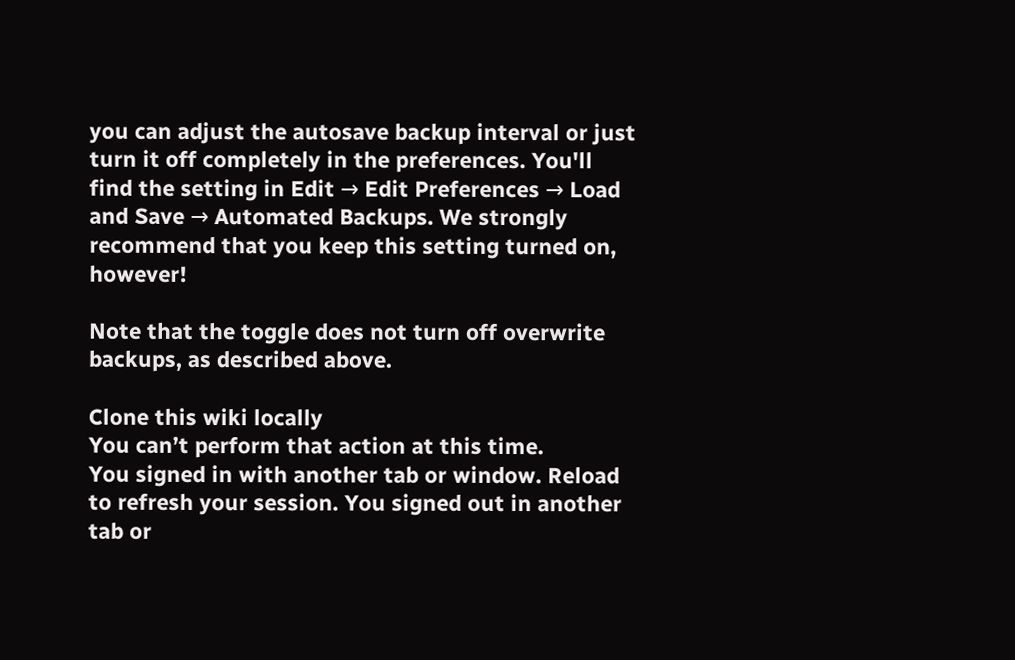you can adjust the autosave backup interval or just turn it off completely in the preferences. You'll find the setting in Edit → Edit Preferences → Load and Save → Automated Backups. We strongly recommend that you keep this setting turned on, however!

Note that the toggle does not turn off overwrite backups, as described above.

Clone this wiki locally
You can’t perform that action at this time.
You signed in with another tab or window. Reload to refresh your session. You signed out in another tab or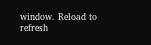window. Reload to refresh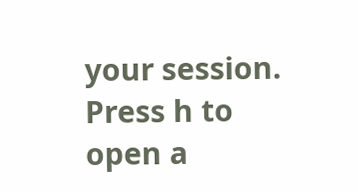your session.
Press h to open a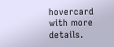hovercard with more details.